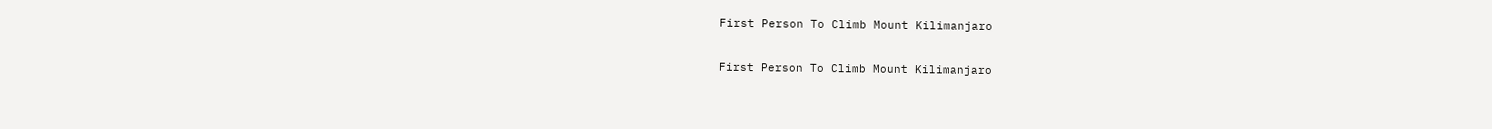First Person To Climb Mount Kilimanjaro

First Person To Climb Mount Kilimanjaro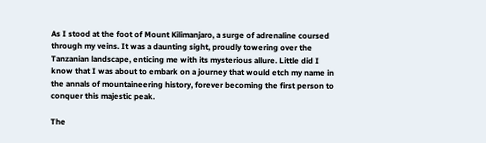As I stood at the foot of Mount Kilimanjaro, a surge of adrenaline coursed through my veins. It was a daunting sight, proudly towering over the Tanzanian landscape, enticing me with its mysterious allure. Little did I know that I was about to embark on a journey that would etch my name in the annals of mountaineering history, forever becoming the first person to conquer this majestic peak.

The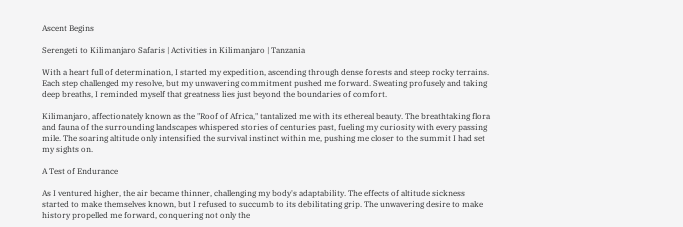Ascent Begins

Serengeti to Kilimanjaro Safaris | Activities in Kilimanjaro | Tanzania

With a heart full of determination, I started my expedition, ascending through dense forests and steep rocky terrains. Each step challenged my resolve, but my unwavering commitment pushed me forward. Sweating profusely and taking deep breaths, I reminded myself that greatness lies just beyond the boundaries of comfort.

Kilimanjaro, affectionately known as the "Roof of Africa," tantalized me with its ethereal beauty. The breathtaking flora and fauna of the surrounding landscapes whispered stories of centuries past, fueling my curiosity with every passing mile. The soaring altitude only intensified the survival instinct within me, pushing me closer to the summit I had set my sights on.

A Test of Endurance

As I ventured higher, the air became thinner, challenging my body's adaptability. The effects of altitude sickness started to make themselves known, but I refused to succumb to its debilitating grip. The unwavering desire to make history propelled me forward, conquering not only the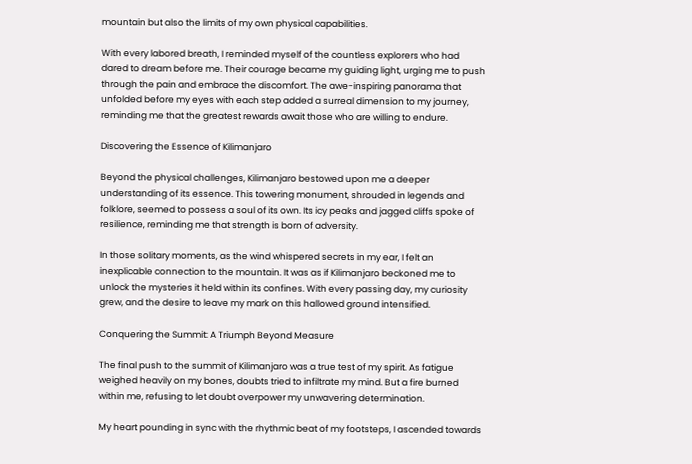mountain but also the limits of my own physical capabilities.

With every labored breath, I reminded myself of the countless explorers who had dared to dream before me. Their courage became my guiding light, urging me to push through the pain and embrace the discomfort. The awe-inspiring panorama that unfolded before my eyes with each step added a surreal dimension to my journey, reminding me that the greatest rewards await those who are willing to endure.

Discovering the Essence of Kilimanjaro

Beyond the physical challenges, Kilimanjaro bestowed upon me a deeper understanding of its essence. This towering monument, shrouded in legends and folklore, seemed to possess a soul of its own. Its icy peaks and jagged cliffs spoke of resilience, reminding me that strength is born of adversity.

In those solitary moments, as the wind whispered secrets in my ear, I felt an inexplicable connection to the mountain. It was as if Kilimanjaro beckoned me to unlock the mysteries it held within its confines. With every passing day, my curiosity grew, and the desire to leave my mark on this hallowed ground intensified.

Conquering the Summit: A Triumph Beyond Measure

The final push to the summit of Kilimanjaro was a true test of my spirit. As fatigue weighed heavily on my bones, doubts tried to infiltrate my mind. But a fire burned within me, refusing to let doubt overpower my unwavering determination.

My heart pounding in sync with the rhythmic beat of my footsteps, I ascended towards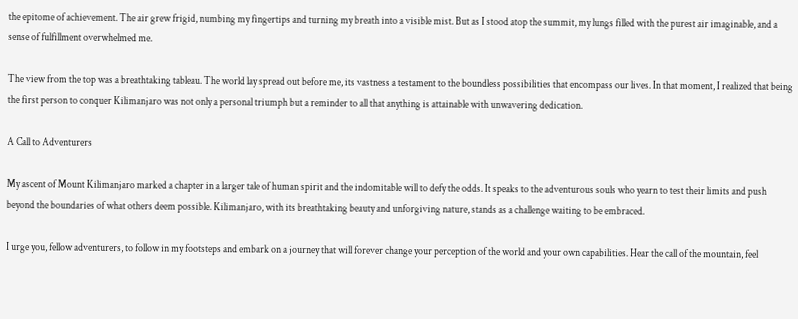the epitome of achievement. The air grew frigid, numbing my fingertips and turning my breath into a visible mist. But as I stood atop the summit, my lungs filled with the purest air imaginable, and a sense of fulfillment overwhelmed me.

The view from the top was a breathtaking tableau. The world lay spread out before me, its vastness a testament to the boundless possibilities that encompass our lives. In that moment, I realized that being the first person to conquer Kilimanjaro was not only a personal triumph but a reminder to all that anything is attainable with unwavering dedication.

A Call to Adventurers

My ascent of Mount Kilimanjaro marked a chapter in a larger tale of human spirit and the indomitable will to defy the odds. It speaks to the adventurous souls who yearn to test their limits and push beyond the boundaries of what others deem possible. Kilimanjaro, with its breathtaking beauty and unforgiving nature, stands as a challenge waiting to be embraced.

I urge you, fellow adventurers, to follow in my footsteps and embark on a journey that will forever change your perception of the world and your own capabilities. Hear the call of the mountain, feel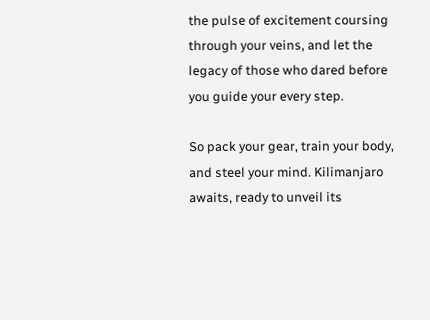the pulse of excitement coursing through your veins, and let the legacy of those who dared before you guide your every step.

So pack your gear, train your body, and steel your mind. Kilimanjaro awaits, ready to unveil its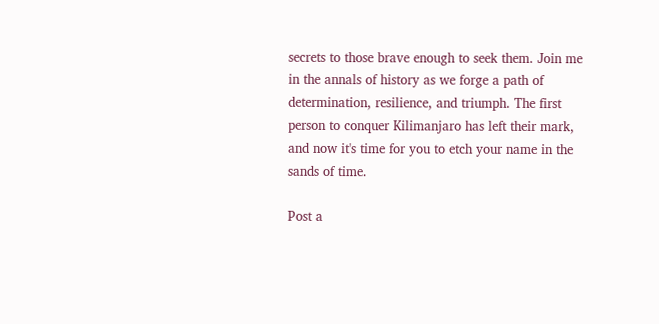secrets to those brave enough to seek them. Join me in the annals of history as we forge a path of determination, resilience, and triumph. The first person to conquer Kilimanjaro has left their mark, and now it's time for you to etch your name in the sands of time.

Post a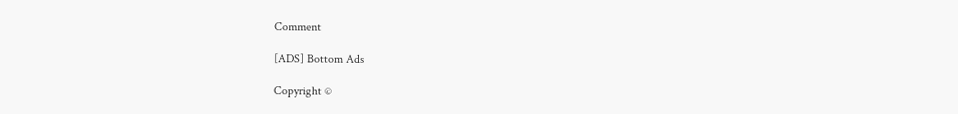Comment

[ADS] Bottom Ads

Copyright ©